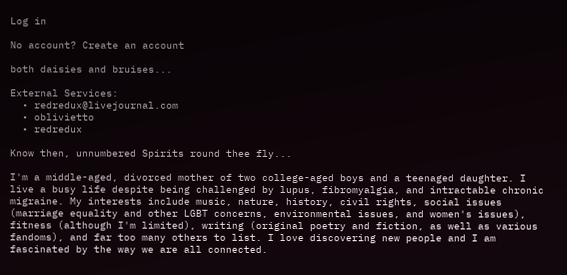Log in

No account? Create an account

both daisies and bruises...

External Services:
  • redredux@livejournal.com
  • oblivietto
  • redredux

Know then, unnumbered Spirits round thee fly...

I'm a middle-aged, divorced mother of two college-aged boys and a teenaged daughter. I live a busy life despite being challenged by lupus, fibromyalgia, and intractable chronic migraine. My interests include music, nature, history, civil rights, social issues (marriage equality and other LGBT concerns, environmental issues, and women's issues), fitness (although I'm limited), writing (original poetry and fiction, as well as various fandoms), and far too many others to list. I love discovering new people and I am fascinated by the way we are all connected.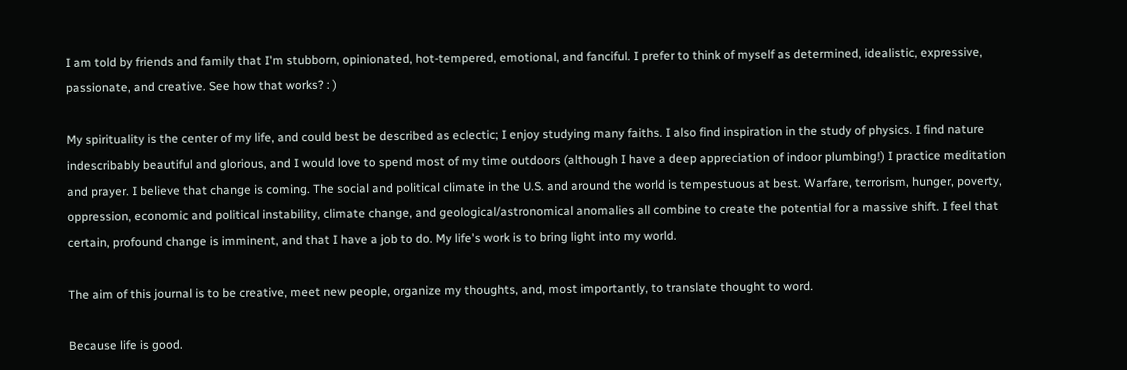I am told by friends and family that I'm stubborn, opinionated, hot-tempered, emotional, and fanciful. I prefer to think of myself as determined, idealistic, expressive, passionate, and creative. See how that works? : )

My spirituality is the center of my life, and could best be described as eclectic; I enjoy studying many faiths. I also find inspiration in the study of physics. I find nature indescribably beautiful and glorious, and I would love to spend most of my time outdoors (although I have a deep appreciation of indoor plumbing!) I practice meditation and prayer. I believe that change is coming. The social and political climate in the U.S. and around the world is tempestuous at best. Warfare, terrorism, hunger, poverty, oppression, economic and political instability, climate change, and geological/astronomical anomalies all combine to create the potential for a massive shift. I feel that certain, profound change is imminent, and that I have a job to do. My life's work is to bring light into my world.

The aim of this journal is to be creative, meet new people, organize my thoughts, and, most importantly, to translate thought to word.

Because life is good.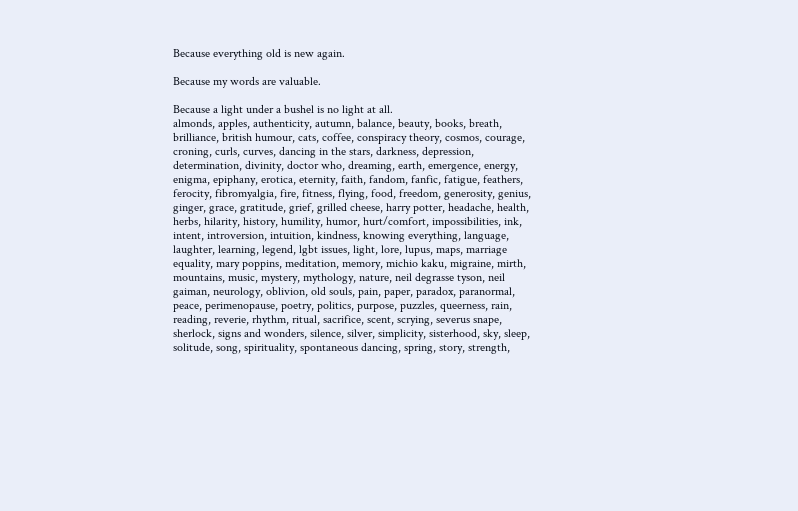Because everything old is new again.

Because my words are valuable.

Because a light under a bushel is no light at all.
almonds, apples, authenticity, autumn, balance, beauty, books, breath, brilliance, british humour, cats, coffee, conspiracy theory, cosmos, courage, croning, curls, curves, dancing in the stars, darkness, depression, determination, divinity, doctor who, dreaming, earth, emergence, energy, enigma, epiphany, erotica, eternity, faith, fandom, fanfic, fatigue, feathers, ferocity, fibromyalgia, fire, fitness, flying, food, freedom, generosity, genius, ginger, grace, gratitude, grief, grilled cheese, harry potter, headache, health, herbs, hilarity, history, humility, humor, hurt/comfort, impossibilities, ink, intent, introversion, intuition, kindness, knowing everything, language, laughter, learning, legend, lgbt issues, light, lore, lupus, maps, marriage equality, mary poppins, meditation, memory, michio kaku, migraine, mirth, mountains, music, mystery, mythology, nature, neil degrasse tyson, neil gaiman, neurology, oblivion, old souls, pain, paper, paradox, paranormal, peace, perimenopause, poetry, politics, purpose, puzzles, queerness, rain, reading, reverie, rhythm, ritual, sacrifice, scent, scrying, severus snape, sherlock, signs and wonders, silence, silver, simplicity, sisterhood, sky, sleep, solitude, song, spirituality, spontaneous dancing, spring, story, strength,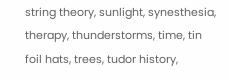string theory, sunlight, synesthesia, therapy, thunderstorms, time, tin foil hats, trees, tudor history,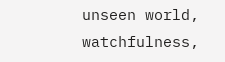unseen world, watchfulness,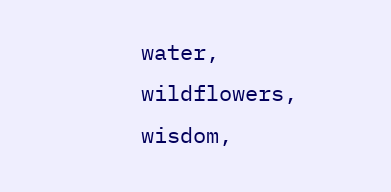water, wildflowers, wisdom,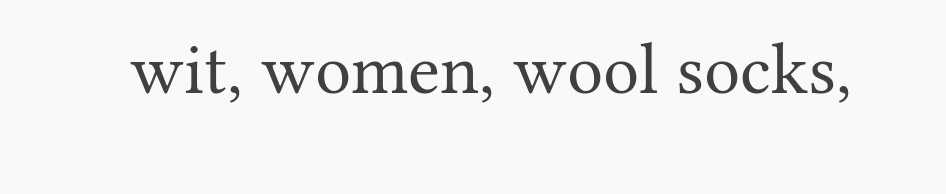wit, women, wool socks,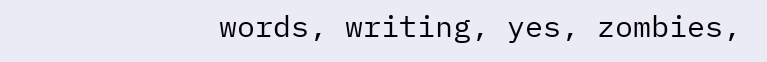words, writing, yes, zombies,